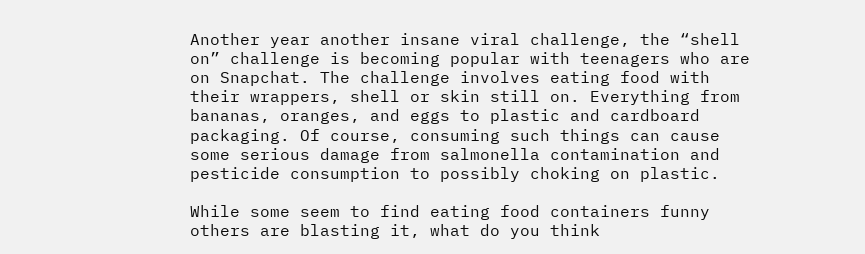Another year another insane viral challenge, the “shell on” challenge is becoming popular with teenagers who are on Snapchat. The challenge involves eating food with their wrappers, shell or skin still on. Everything from bananas, oranges, and eggs to plastic and cardboard packaging. Of course, consuming such things can cause some serious damage from salmonella contamination and pesticide consumption to possibly choking on plastic.

While some seem to find eating food containers funny others are blasting it, what do you think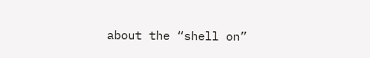about the “shell on”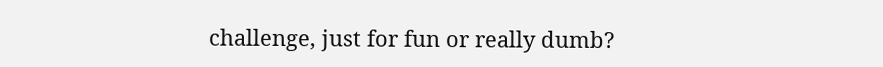challenge, just for fun or really dumb?